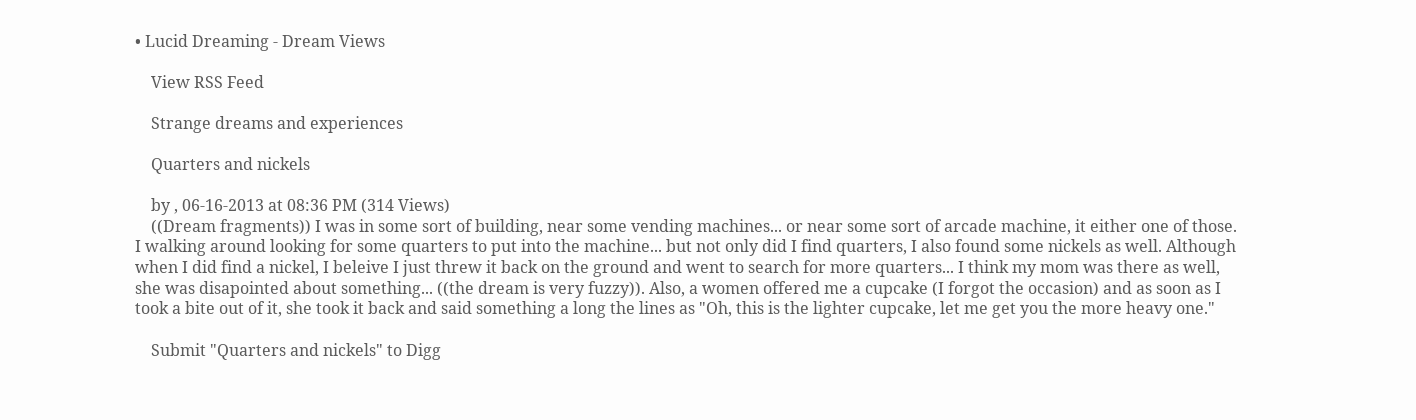• Lucid Dreaming - Dream Views

    View RSS Feed

    Strange dreams and experiences

    Quarters and nickels

    by , 06-16-2013 at 08:36 PM (314 Views)
    ((Dream fragments)) I was in some sort of building, near some vending machines... or near some sort of arcade machine, it either one of those. I walking around looking for some quarters to put into the machine... but not only did I find quarters, I also found some nickels as well. Although when I did find a nickel, I beleive I just threw it back on the ground and went to search for more quarters... I think my mom was there as well, she was disapointed about something... ((the dream is very fuzzy)). Also, a women offered me a cupcake (I forgot the occasion) and as soon as I took a bite out of it, she took it back and said something a long the lines as "Oh, this is the lighter cupcake, let me get you the more heavy one."

    Submit "Quarters and nickels" to Digg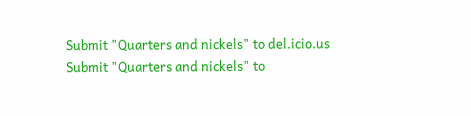Submit "Quarters and nickels" to del.icio.us Submit "Quarters and nickels" to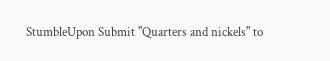StumbleUpon Submit "Quarters and nickels" to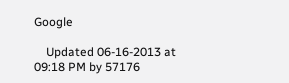Google

    Updated 06-16-2013 at 09:18 PM by 57176